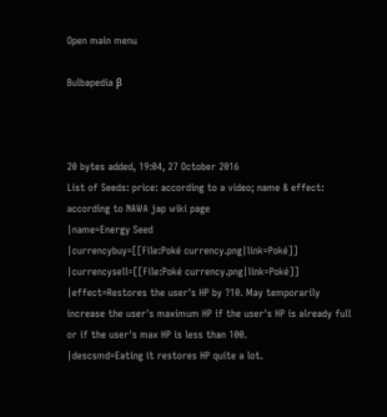Open main menu

Bulbapedia β



20 bytes added, 19:04, 27 October 2016
List of Seeds: price: according to a video; name & effect: according to NAWA jap wiki page
|name=Energy Seed
|currencybuy=[[File:Poké currency.png|link=Poké]]
|currencysell=[[File:Poké currency.png|link=Poké]]
|effect=Restores the user's HP by ?10. May temporarily increase the user's maximum HP if the user's HP is already full or if the user's max HP is less than 100.
|descsmd=Eating it restores HP quite a lot.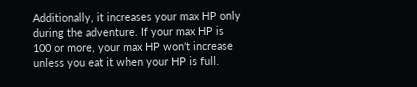Additionally, it increases your max HP only during the adventure. If your max HP is 100 or more, your max HP won't increase unless you eat it when your HP is full.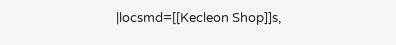|locsmd=[[Kecleon Shop]]s,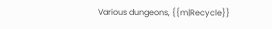Various dungeons, {{m|Recycle}}